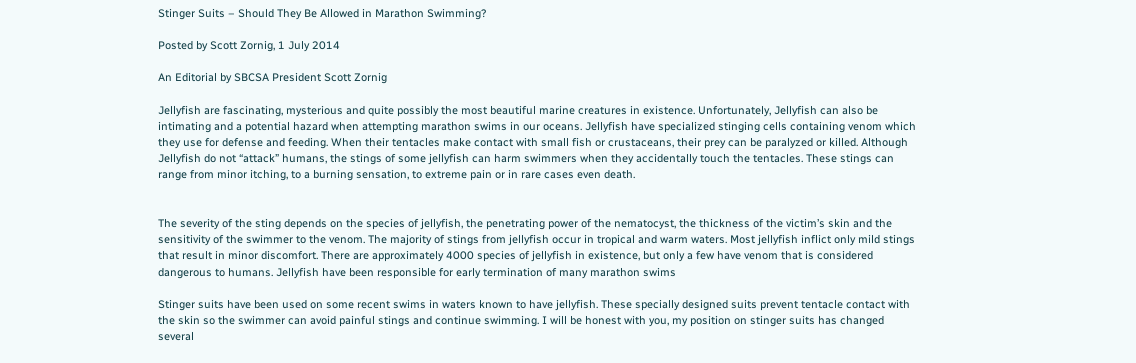Stinger Suits – Should They Be Allowed in Marathon Swimming?

Posted by Scott Zornig, 1 July 2014

An Editorial by SBCSA President Scott Zornig

Jellyfish are fascinating, mysterious and quite possibly the most beautiful marine creatures in existence. Unfortunately, Jellyfish can also be intimating and a potential hazard when attempting marathon swims in our oceans. Jellyfish have specialized stinging cells containing venom which they use for defense and feeding. When their tentacles make contact with small fish or crustaceans, their prey can be paralyzed or killed. Although Jellyfish do not “attack” humans, the stings of some jellyfish can harm swimmers when they accidentally touch the tentacles. These stings can range from minor itching, to a burning sensation, to extreme pain or in rare cases even death.


The severity of the sting depends on the species of jellyfish, the penetrating power of the nematocyst, the thickness of the victim’s skin and the sensitivity of the swimmer to the venom. The majority of stings from jellyfish occur in tropical and warm waters. Most jellyfish inflict only mild stings that result in minor discomfort. There are approximately 4000 species of jellyfish in existence, but only a few have venom that is considered dangerous to humans. Jellyfish have been responsible for early termination of many marathon swims

Stinger suits have been used on some recent swims in waters known to have jellyfish. These specially designed suits prevent tentacle contact with the skin so the swimmer can avoid painful stings and continue swimming. I will be honest with you, my position on stinger suits has changed several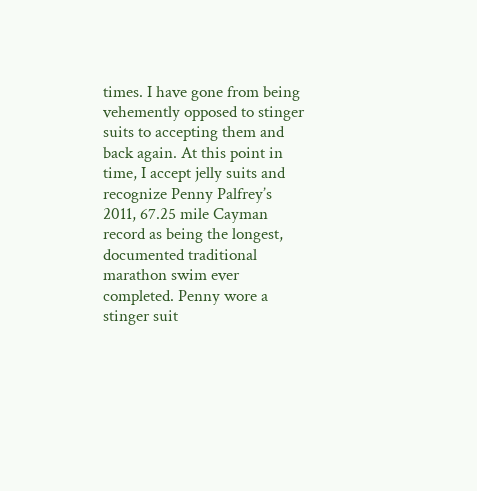times. I have gone from being vehemently opposed to stinger suits to accepting them and back again. At this point in time, I accept jelly suits and recognize Penny Palfrey’s 2011, 67.25 mile Cayman record as being the longest, documented traditional marathon swim ever completed. Penny wore a stinger suit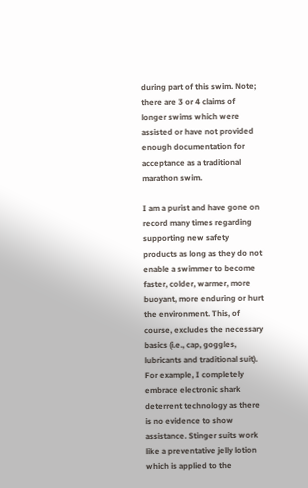during part of this swim. Note; there are 3 or 4 claims of longer swims which were assisted or have not provided enough documentation for acceptance as a traditional marathon swim.

I am a purist and have gone on record many times regarding supporting new safety products as long as they do not enable a swimmer to become faster, colder, warmer, more buoyant, more enduring or hurt the environment. This, of course, excludes the necessary basics (i.e., cap, goggles, lubricants and traditional suit). For example, I completely embrace electronic shark deterrent technology as there is no evidence to show assistance. Stinger suits work like a preventative jelly lotion which is applied to the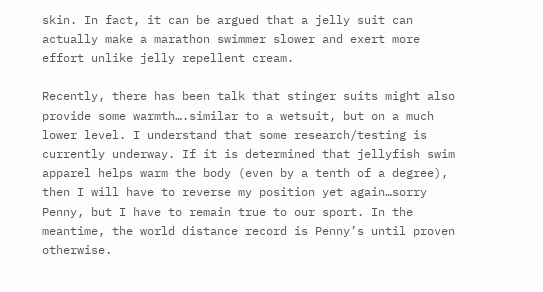skin. In fact, it can be argued that a jelly suit can actually make a marathon swimmer slower and exert more effort unlike jelly repellent cream.

Recently, there has been talk that stinger suits might also provide some warmth….similar to a wetsuit, but on a much lower level. I understand that some research/testing is currently underway. If it is determined that jellyfish swim apparel helps warm the body (even by a tenth of a degree), then I will have to reverse my position yet again…sorry Penny, but I have to remain true to our sport. In the meantime, the world distance record is Penny’s until proven otherwise.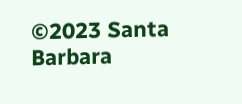©2023 Santa Barbara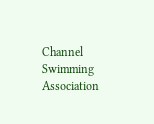Channel Swimming Association